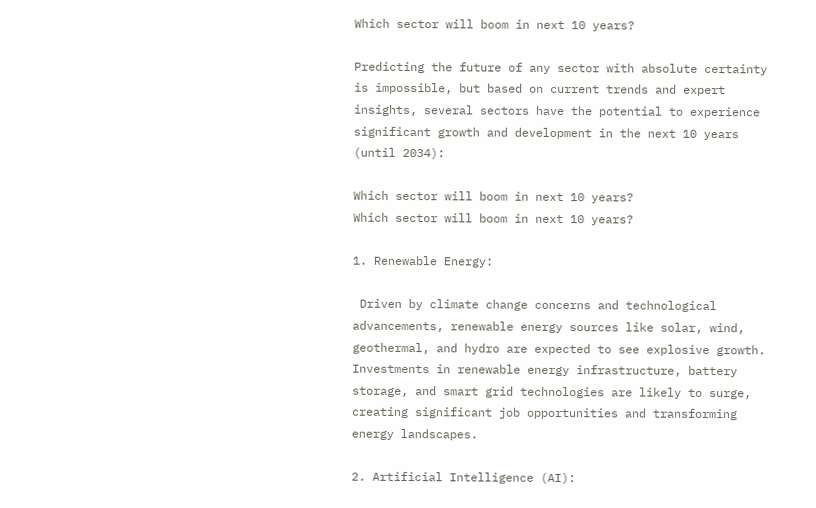Which sector will boom in next 10 years?

Predicting the future of any sector with absolute certainty is impossible, but based on current trends and expert insights, several sectors have the potential to experience significant growth and development in the next 10 years (until 2034):

Which sector will boom in next 10 years?
Which sector will boom in next 10 years?

1. Renewable Energy:

 Driven by climate change concerns and technological advancements, renewable energy sources like solar, wind, geothermal, and hydro are expected to see explosive growth. Investments in renewable energy infrastructure, battery storage, and smart grid technologies are likely to surge, creating significant job opportunities and transforming energy landscapes.

2. Artificial Intelligence (AI):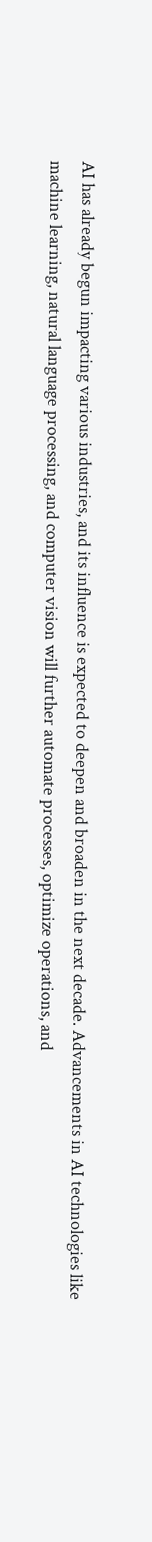AI has already begun impacting various industries, and its influence is expected to deepen and broaden in the next decade. Advancements in AI technologies like machine learning, natural language processing, and computer vision will further automate processes, optimize operations, and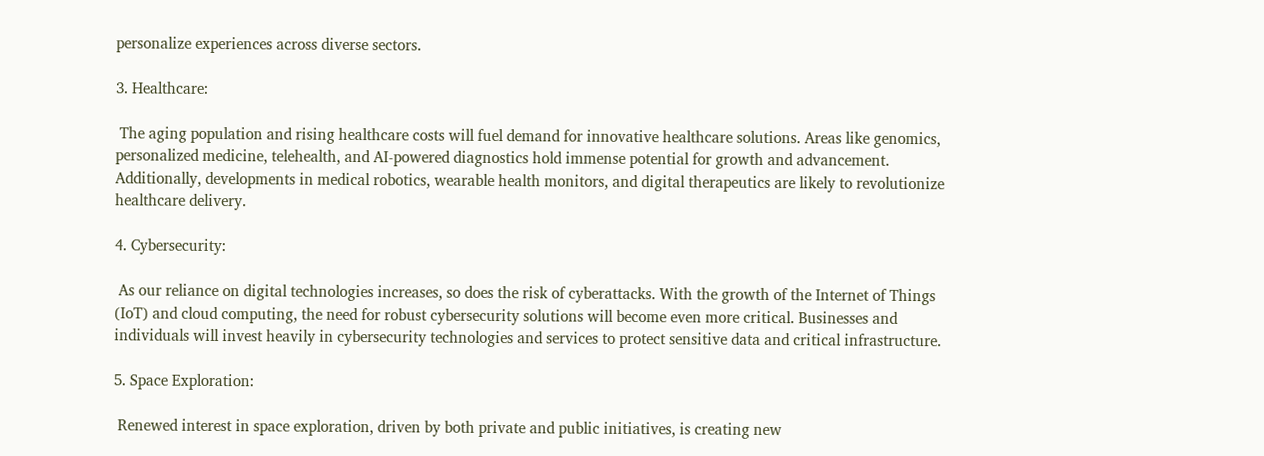personalize experiences across diverse sectors.

3. Healthcare:

 The aging population and rising healthcare costs will fuel demand for innovative healthcare solutions. Areas like genomics, personalized medicine, telehealth, and AI-powered diagnostics hold immense potential for growth and advancement. Additionally, developments in medical robotics, wearable health monitors, and digital therapeutics are likely to revolutionize healthcare delivery.

4. Cybersecurity:

 As our reliance on digital technologies increases, so does the risk of cyberattacks. With the growth of the Internet of Things (IoT) and cloud computing, the need for robust cybersecurity solutions will become even more critical. Businesses and individuals will invest heavily in cybersecurity technologies and services to protect sensitive data and critical infrastructure.

5. Space Exploration:

 Renewed interest in space exploration, driven by both private and public initiatives, is creating new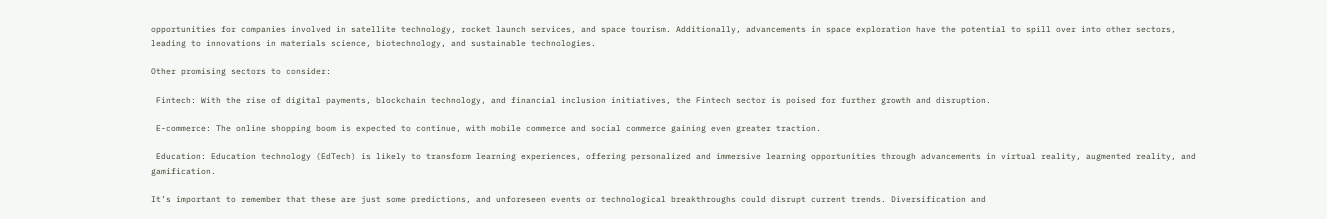opportunities for companies involved in satellite technology, rocket launch services, and space tourism. Additionally, advancements in space exploration have the potential to spill over into other sectors, leading to innovations in materials science, biotechnology, and sustainable technologies.

Other promising sectors to consider:

 Fintech: With the rise of digital payments, blockchain technology, and financial inclusion initiatives, the Fintech sector is poised for further growth and disruption.

 E-commerce: The online shopping boom is expected to continue, with mobile commerce and social commerce gaining even greater traction.

 Education: Education technology (EdTech) is likely to transform learning experiences, offering personalized and immersive learning opportunities through advancements in virtual reality, augmented reality, and gamification.

It’s important to remember that these are just some predictions, and unforeseen events or technological breakthroughs could disrupt current trends. Diversification and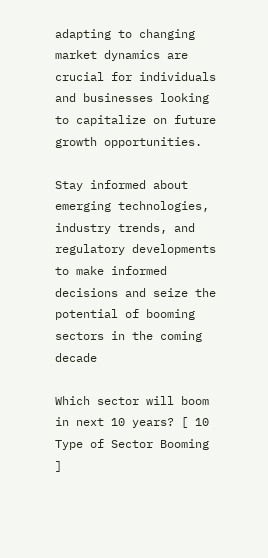adapting to changing market dynamics are crucial for individuals and businesses looking to capitalize on future growth opportunities.

Stay informed about emerging technologies, industry trends, and regulatory developments to make informed decisions and seize the potential of booming sectors in the coming decade

Which sector will boom in next 10 years? [ 10 Type of Sector Booming ]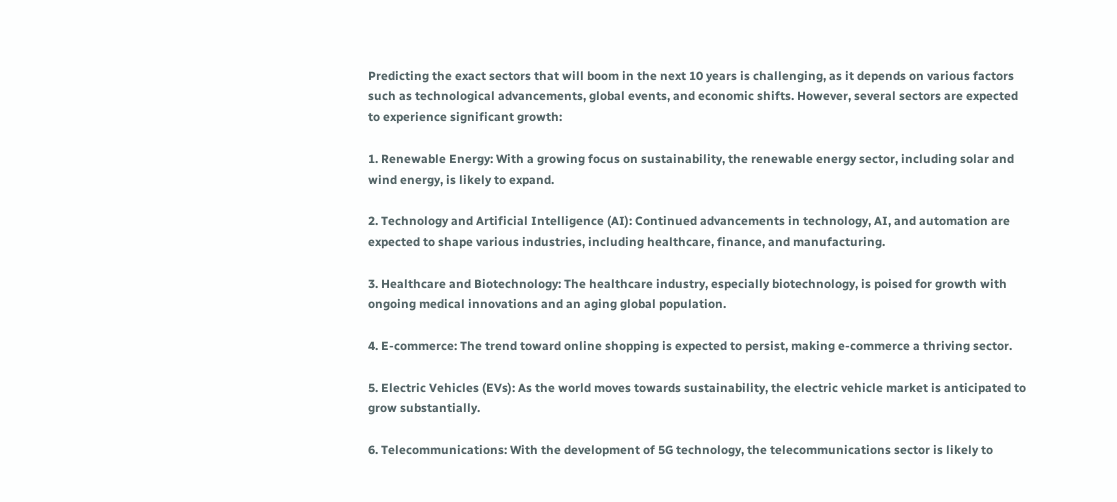Predicting the exact sectors that will boom in the next 10 years is challenging, as it depends on various factors such as technological advancements, global events, and economic shifts. However, several sectors are expected to experience significant growth:

1. Renewable Energy: With a growing focus on sustainability, the renewable energy sector, including solar and wind energy, is likely to expand.

2. Technology and Artificial Intelligence (AI): Continued advancements in technology, AI, and automation are expected to shape various industries, including healthcare, finance, and manufacturing.

3. Healthcare and Biotechnology: The healthcare industry, especially biotechnology, is poised for growth with ongoing medical innovations and an aging global population.

4. E-commerce: The trend toward online shopping is expected to persist, making e-commerce a thriving sector.

5. Electric Vehicles (EVs): As the world moves towards sustainability, the electric vehicle market is anticipated to grow substantially.

6. Telecommunications: With the development of 5G technology, the telecommunications sector is likely to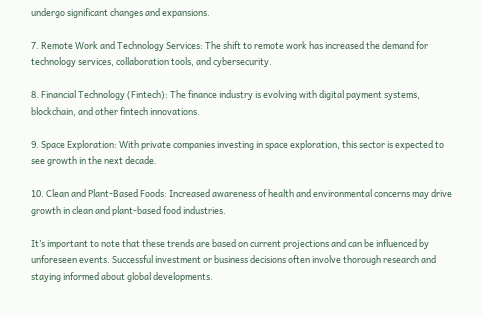undergo significant changes and expansions.

7. Remote Work and Technology Services: The shift to remote work has increased the demand for technology services, collaboration tools, and cybersecurity.

8. Financial Technology (Fintech): The finance industry is evolving with digital payment systems, blockchain, and other fintech innovations.

9. Space Exploration: With private companies investing in space exploration, this sector is expected to see growth in the next decade.

10. Clean and Plant-Based Foods: Increased awareness of health and environmental concerns may drive growth in clean and plant-based food industries.

It’s important to note that these trends are based on current projections and can be influenced by unforeseen events. Successful investment or business decisions often involve thorough research and staying informed about global developments.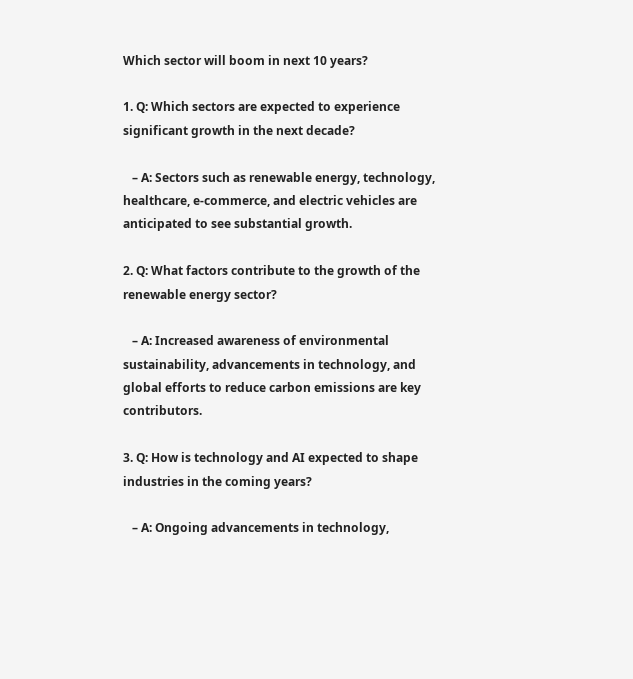Which sector will boom in next 10 years?

1. Q: Which sectors are expected to experience significant growth in the next decade?

   – A: Sectors such as renewable energy, technology, healthcare, e-commerce, and electric vehicles are anticipated to see substantial growth.

2. Q: What factors contribute to the growth of the renewable energy sector?

   – A: Increased awareness of environmental sustainability, advancements in technology, and global efforts to reduce carbon emissions are key contributors.

3. Q: How is technology and AI expected to shape industries in the coming years?

   – A: Ongoing advancements in technology,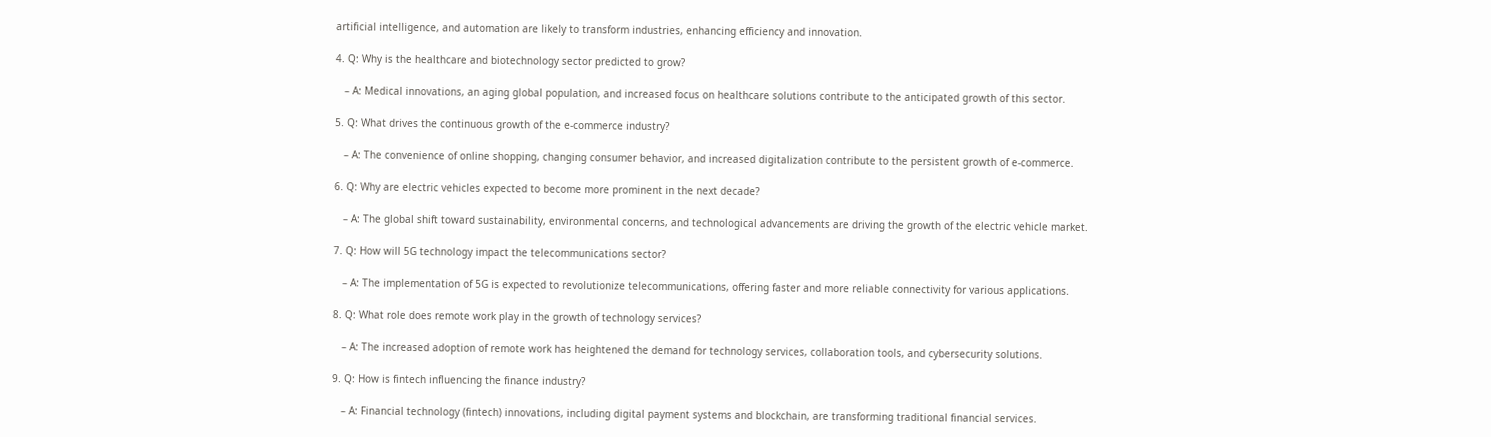artificial intelligence, and automation are likely to transform industries, enhancing efficiency and innovation.

4. Q: Why is the healthcare and biotechnology sector predicted to grow?

   – A: Medical innovations, an aging global population, and increased focus on healthcare solutions contribute to the anticipated growth of this sector.

5. Q: What drives the continuous growth of the e-commerce industry?

   – A: The convenience of online shopping, changing consumer behavior, and increased digitalization contribute to the persistent growth of e-commerce.

6. Q: Why are electric vehicles expected to become more prominent in the next decade?

   – A: The global shift toward sustainability, environmental concerns, and technological advancements are driving the growth of the electric vehicle market.

7. Q: How will 5G technology impact the telecommunications sector?

   – A: The implementation of 5G is expected to revolutionize telecommunications, offering faster and more reliable connectivity for various applications.

8. Q: What role does remote work play in the growth of technology services?

   – A: The increased adoption of remote work has heightened the demand for technology services, collaboration tools, and cybersecurity solutions.

9. Q: How is fintech influencing the finance industry?

   – A: Financial technology (fintech) innovations, including digital payment systems and blockchain, are transforming traditional financial services.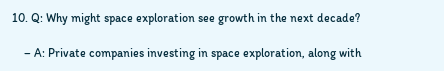10. Q: Why might space exploration see growth in the next decade?

    – A: Private companies investing in space exploration, along with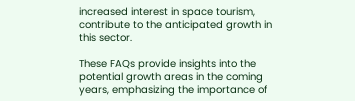increased interest in space tourism, contribute to the anticipated growth in this sector.

These FAQs provide insights into the potential growth areas in the coming years, emphasizing the importance of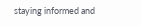staying informed and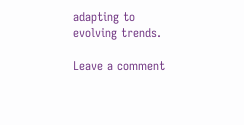adapting to evolving trends.

Leave a comment